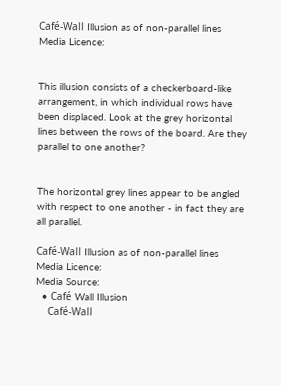Café-Wall Illusion as of non-parallel lines
Media Licence:


This illusion consists of a checkerboard-like arrangement, in which individual rows have been displaced. Look at the grey horizontal lines between the rows of the board. Are they parallel to one another?


The horizontal grey lines appear to be angled with respect to one another - in fact they are all parallel.

Café-Wall Illusion as of non-parallel lines
Media Licence:
Media Source:
  • Café Wall Illusion
    Café-Wall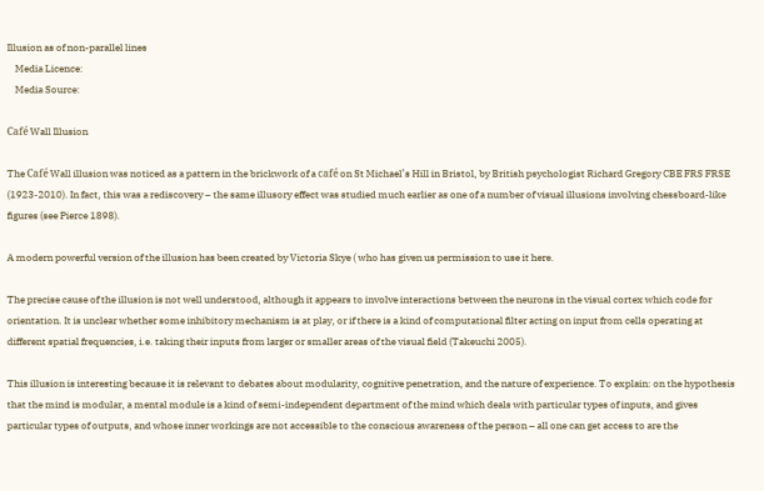Illusion as of non-parallel lines
    Media Licence:
    Media Source:

Café Wall Illusion

The Café Wall illusion was noticed as a pattern in the brickwork of a café on St Michael’s Hill in Bristol, by British psychologist Richard Gregory CBE FRS FRSE (1923-2010). In fact, this was a rediscovery – the same illusory effect was studied much earlier as one of a number of visual illusions involving chessboard-like figures (see Pierce 1898).

A modern powerful version of the illusion has been created by Victoria Skye ( who has given us permission to use it here.

The precise cause of the illusion is not well understood, although it appears to involve interactions between the neurons in the visual cortex which code for orientation. It is unclear whether some inhibitory mechanism is at play, or if there is a kind of computational filter acting on input from cells operating at different spatial frequencies, i.e. taking their inputs from larger or smaller areas of the visual field (Takeuchi 2005).

This illusion is interesting because it is relevant to debates about modularity, cognitive penetration, and the nature of experience. To explain: on the hypothesis that the mind is modular, a mental module is a kind of semi-independent department of the mind which deals with particular types of inputs, and gives particular types of outputs, and whose inner workings are not accessible to the conscious awareness of the person – all one can get access to are the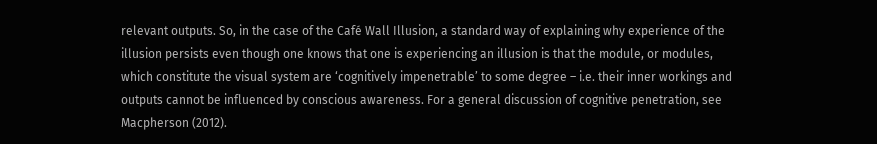relevant outputs. So, in the case of the Café Wall Illusion, a standard way of explaining why experience of the illusion persists even though one knows that one is experiencing an illusion is that the module, or modules, which constitute the visual system are ‘cognitively impenetrable’ to some degree – i.e. their inner workings and outputs cannot be influenced by conscious awareness. For a general discussion of cognitive penetration, see Macpherson (2012).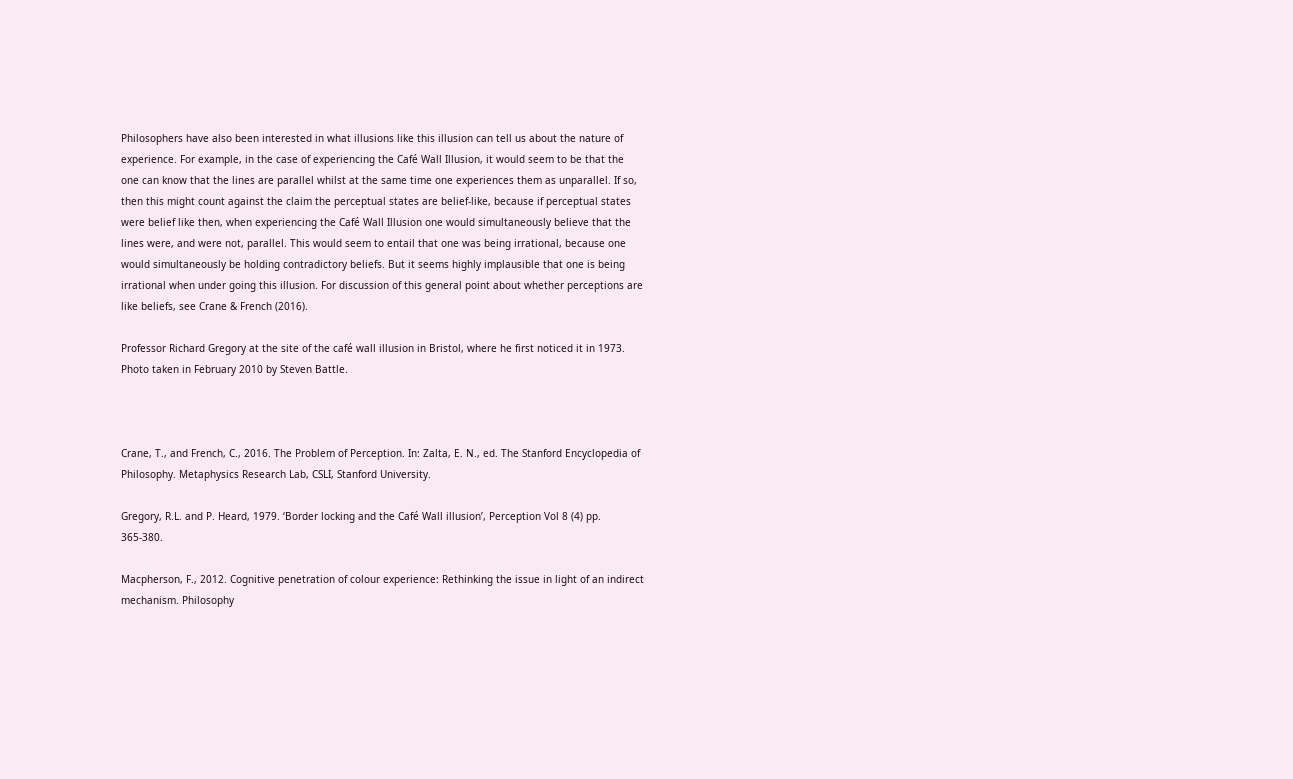Philosophers have also been interested in what illusions like this illusion can tell us about the nature of experience. For example, in the case of experiencing the Café Wall Illusion, it would seem to be that the one can know that the lines are parallel whilst at the same time one experiences them as unparallel. If so, then this might count against the claim the perceptual states are belief-like, because if perceptual states were belief like then, when experiencing the Café Wall Illusion one would simultaneously believe that the lines were, and were not, parallel. This would seem to entail that one was being irrational, because one would simultaneously be holding contradictory beliefs. But it seems highly implausible that one is being irrational when under going this illusion. For discussion of this general point about whether perceptions are like beliefs, see Crane & French (2016).

Professor Richard Gregory at the site of the café wall illusion in Bristol, where he first noticed it in 1973. Photo taken in February 2010 by Steven Battle.



Crane, T., and French, C., 2016. The Problem of Perception. In: Zalta, E. N., ed. The Stanford Encyclopedia of Philosophy. Metaphysics Research Lab, CSLI, Stanford University.

Gregory, R.L. and P. Heard, 1979. ‘Border locking and the Café Wall illusion’, Perception Vol 8 (4) pp. 365-380.

Macpherson, F., 2012. Cognitive penetration of colour experience: Rethinking the issue in light of an indirect mechanism. Philosophy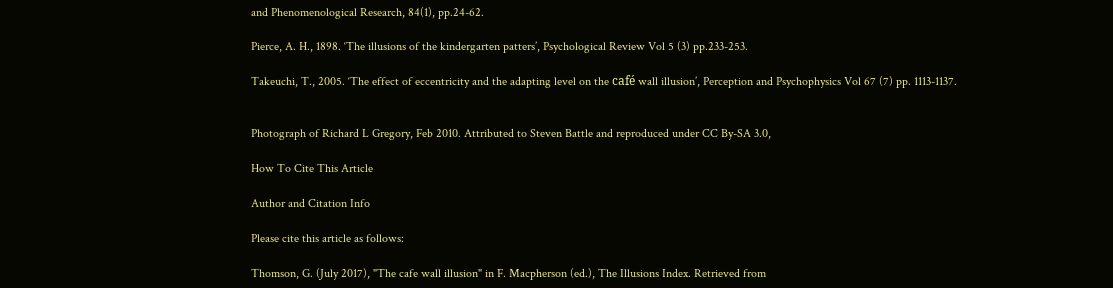and Phenomenological Research, 84(1), pp.24-62.

Pierce, A. H., 1898. ‘The illusions of the kindergarten patters’, Psychological Review Vol 5 (3) pp.233-253.

Takeuchi, T., 2005. ‘The effect of eccentricity and the adapting level on the café wall illusion’, Perception and Psychophysics Vol 67 (7) pp. 1113-1137.


Photograph of Richard L Gregory, Feb 2010. Attributed to Steven Battle and reproduced under CC By-SA 3.0,

How To Cite This Article

Author and Citation Info

Please cite this article as follows:

Thomson, G. (July 2017), "The cafe wall illusion" in F. Macpherson (ed.), The Illusions Index. Retrieved from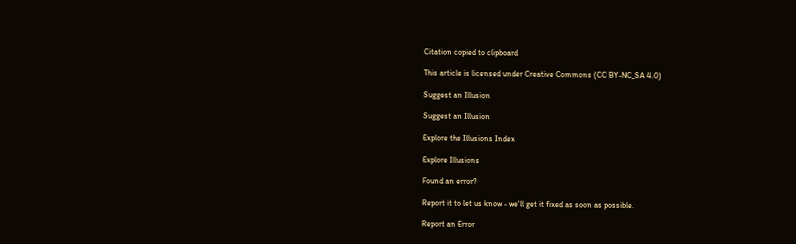Citation copied to clipboard

This article is licensed under Creative Commons (CC BY-NC_SA 4.0)

Suggest an Illusion

Suggest an Illusion

Explore the Illusions Index

Explore Illusions

Found an error?

Report it to let us know - we'll get it fixed as soon as possible.

Report an Error